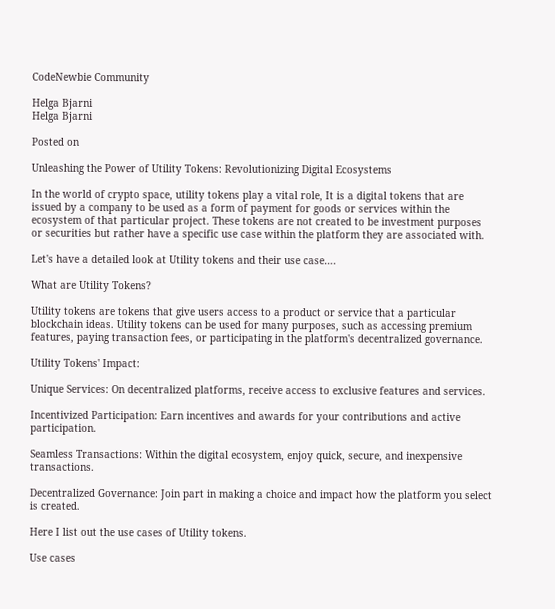CodeNewbie Community

Helga Bjarni
Helga Bjarni

Posted on

Unleashing the Power of Utility Tokens: Revolutionizing Digital Ecosystems

In the world of crypto space, utility tokens play a vital role, It is a digital tokens that are issued by a company to be used as a form of payment for goods or services within the ecosystem of that particular project. These tokens are not created to be investment purposes or securities but rather have a specific use case within the platform they are associated with.

Let's have a detailed look at Utility tokens and their use case….

What are Utility Tokens?

Utility tokens are tokens that give users access to a product or service that a particular blockchain ideas. Utility tokens can be used for many purposes, such as accessing premium features, paying transaction fees, or participating in the platform's decentralized governance.

Utility Tokens' Impact:

Unique Services: On decentralized platforms, receive access to exclusive features and services.

Incentivized Participation: Earn incentives and awards for your contributions and active participation.

Seamless Transactions: Within the digital ecosystem, enjoy quick, secure, and inexpensive transactions.

Decentralized Governance: Join part in making a choice and impact how the platform you select is created.

Here I list out the use cases of Utility tokens.

Use cases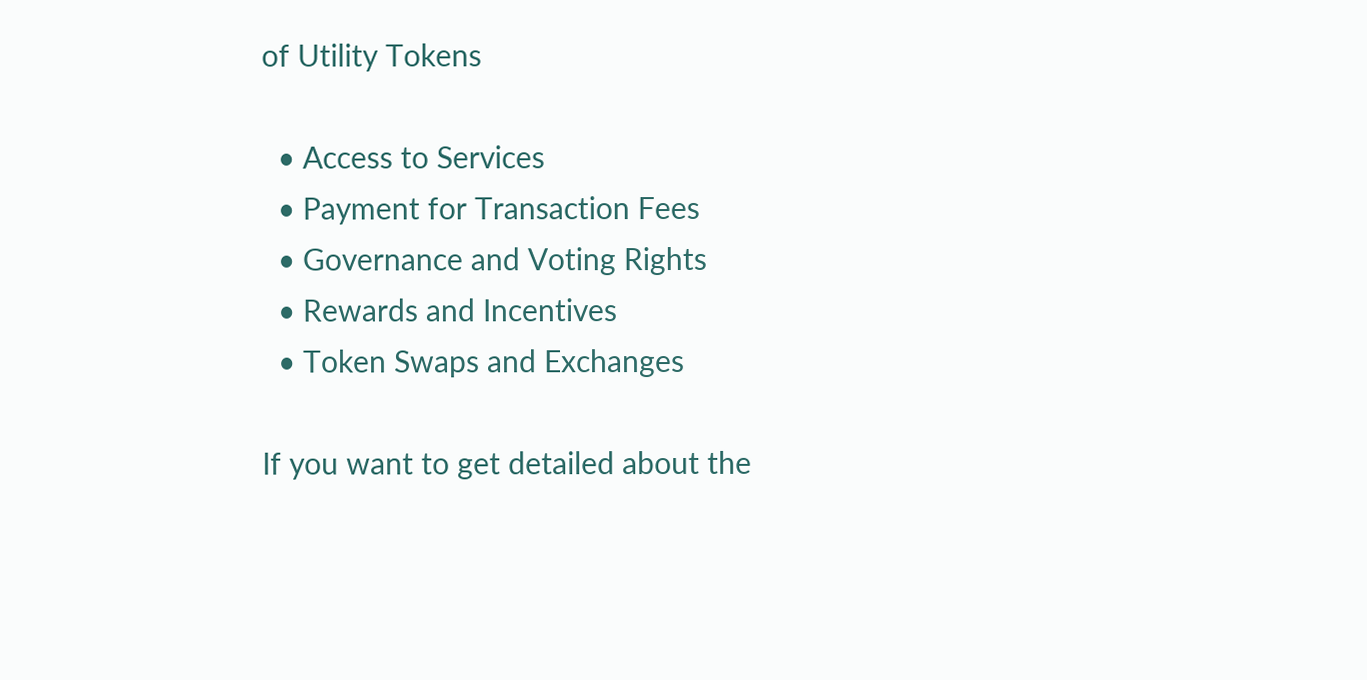of Utility Tokens

  • Access to Services
  • Payment for Transaction Fees
  • Governance and Voting Rights
  • Rewards and Incentives
  • Token Swaps and Exchanges

If you want to get detailed about the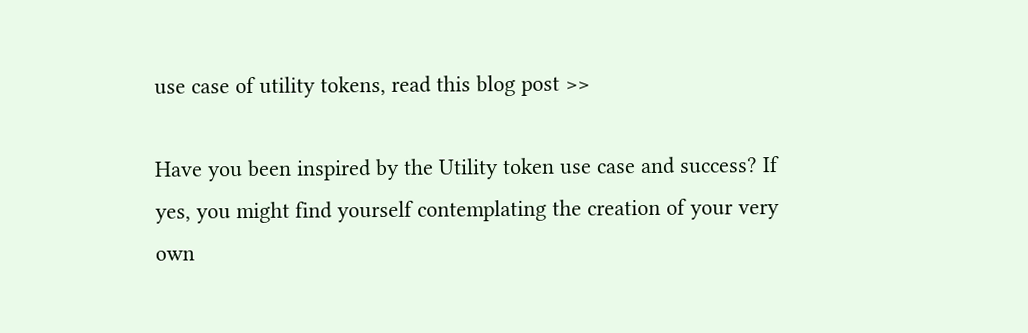use case of utility tokens, read this blog post >>

Have you been inspired by the Utility token use case and success? If yes, you might find yourself contemplating the creation of your very own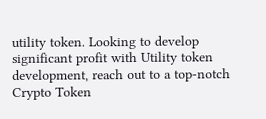utility token. Looking to develop significant profit with Utility token development, reach out to a top-notch Crypto Token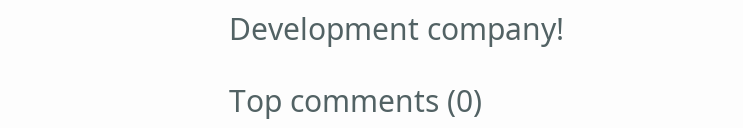Development company!

Top comments (0)